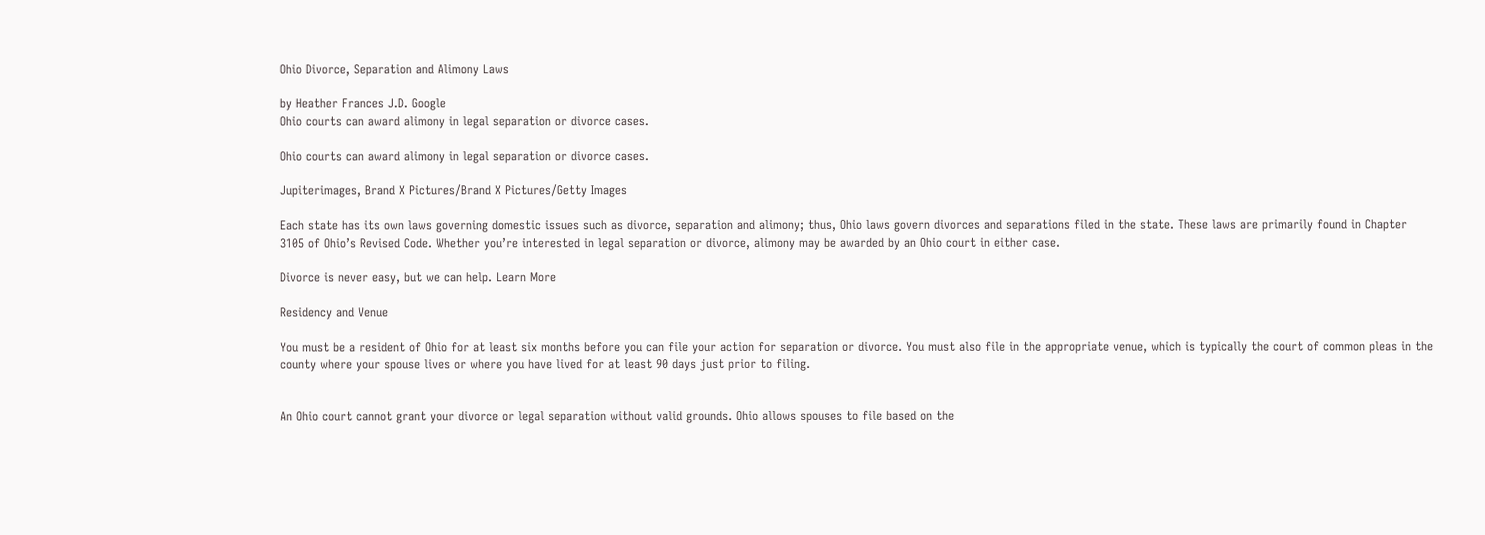Ohio Divorce, Separation and Alimony Laws

by Heather Frances J.D. Google
Ohio courts can award alimony in legal separation or divorce cases.

Ohio courts can award alimony in legal separation or divorce cases.

Jupiterimages, Brand X Pictures/Brand X Pictures/Getty Images

Each state has its own laws governing domestic issues such as divorce, separation and alimony; thus, Ohio laws govern divorces and separations filed in the state. These laws are primarily found in Chapter 3105 of Ohio’s Revised Code. Whether you’re interested in legal separation or divorce, alimony may be awarded by an Ohio court in either case.

Divorce is never easy, but we can help. Learn More

Residency and Venue

You must be a resident of Ohio for at least six months before you can file your action for separation or divorce. You must also file in the appropriate venue, which is typically the court of common pleas in the county where your spouse lives or where you have lived for at least 90 days just prior to filing.


An Ohio court cannot grant your divorce or legal separation without valid grounds. Ohio allows spouses to file based on the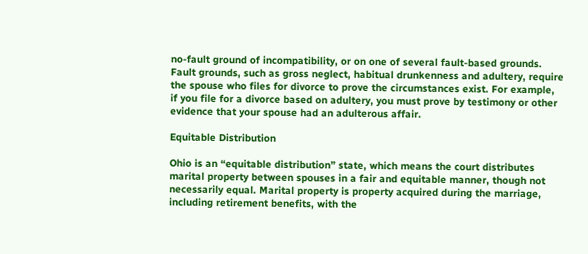no-fault ground of incompatibility, or on one of several fault-based grounds. Fault grounds, such as gross neglect, habitual drunkenness and adultery, require the spouse who files for divorce to prove the circumstances exist. For example, if you file for a divorce based on adultery, you must prove by testimony or other evidence that your spouse had an adulterous affair.

Equitable Distribution

Ohio is an “equitable distribution” state, which means the court distributes marital property between spouses in a fair and equitable manner, though not necessarily equal. Marital property is property acquired during the marriage, including retirement benefits, with the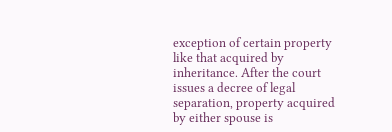exception of certain property like that acquired by inheritance. After the court issues a decree of legal separation, property acquired by either spouse is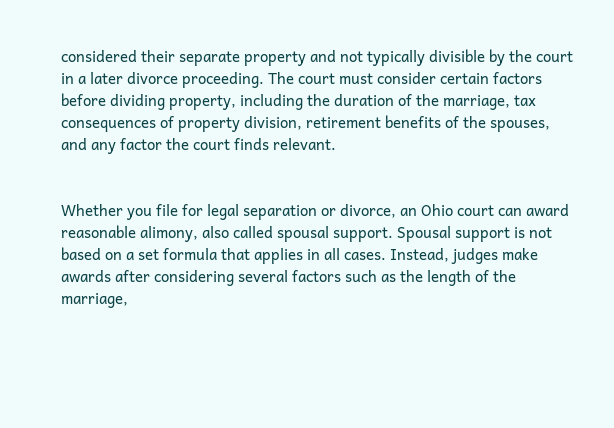considered their separate property and not typically divisible by the court in a later divorce proceeding. The court must consider certain factors before dividing property, including the duration of the marriage, tax consequences of property division, retirement benefits of the spouses, and any factor the court finds relevant.


Whether you file for legal separation or divorce, an Ohio court can award reasonable alimony, also called spousal support. Spousal support is not based on a set formula that applies in all cases. Instead, judges make awards after considering several factors such as the length of the marriage,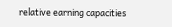relative earning capacities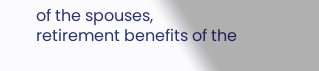of the spouses, retirement benefits of the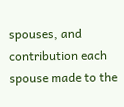spouses, and contribution each spouse made to the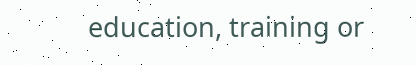education, training or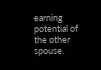earning potential of the other spouse.